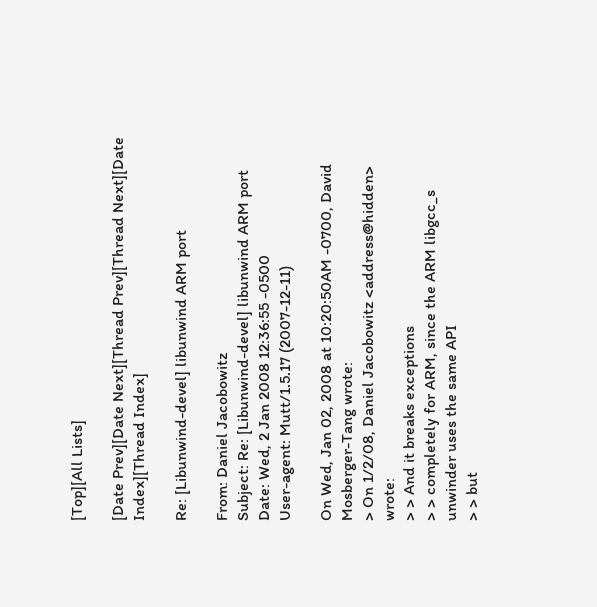[Top][All Lists]

[Date Prev][Date Next][Thread Prev][Thread Next][Date Index][Thread Index]

Re: [Libunwind-devel] libunwind ARM port

From: Daniel Jacobowitz
Subject: Re: [Libunwind-devel] libunwind ARM port
Date: Wed, 2 Jan 2008 12:36:55 -0500
User-agent: Mutt/1.5.17 (2007-12-11)

On Wed, Jan 02, 2008 at 10:20:50AM -0700, David Mosberger-Tang wrote:
> On 1/2/08, Daniel Jacobowitz <address@hidden> wrote:
> > And it breaks exceptions
> > completely for ARM, since the ARM libgcc_s unwinder uses the same API
> > but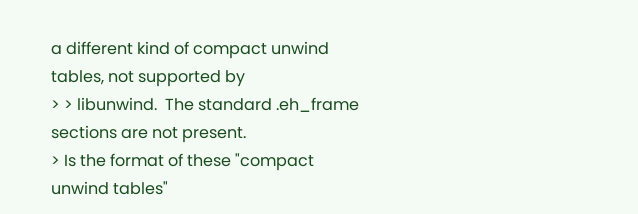a different kind of compact unwind tables, not supported by
> > libunwind.  The standard .eh_frame sections are not present.
> Is the format of these "compact unwind tables"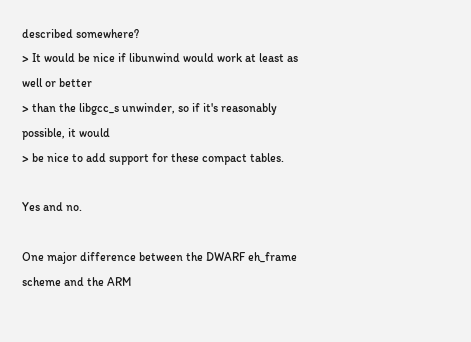described somewhere?
> It would be nice if libunwind would work at least as well or better
> than the libgcc_s unwinder, so if it's reasonably possible, it would
> be nice to add support for these compact tables.

Yes and no.

One major difference between the DWARF eh_frame scheme and the ARM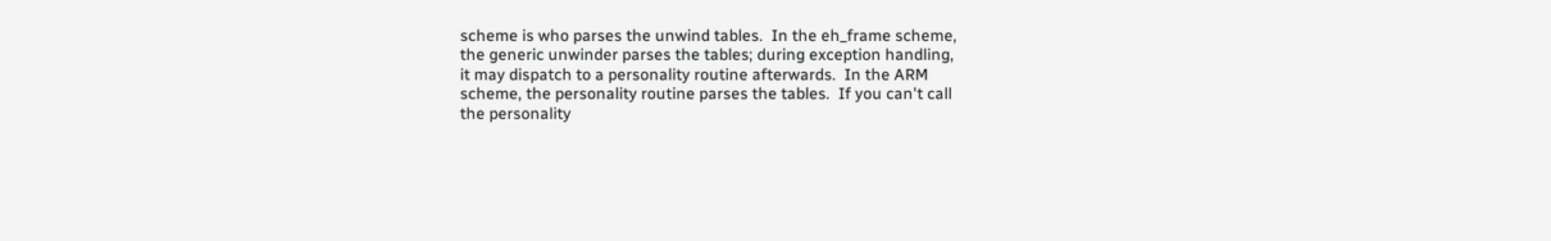scheme is who parses the unwind tables.  In the eh_frame scheme,
the generic unwinder parses the tables; during exception handling,
it may dispatch to a personality routine afterwards.  In the ARM
scheme, the personality routine parses the tables.  If you can't call
the personality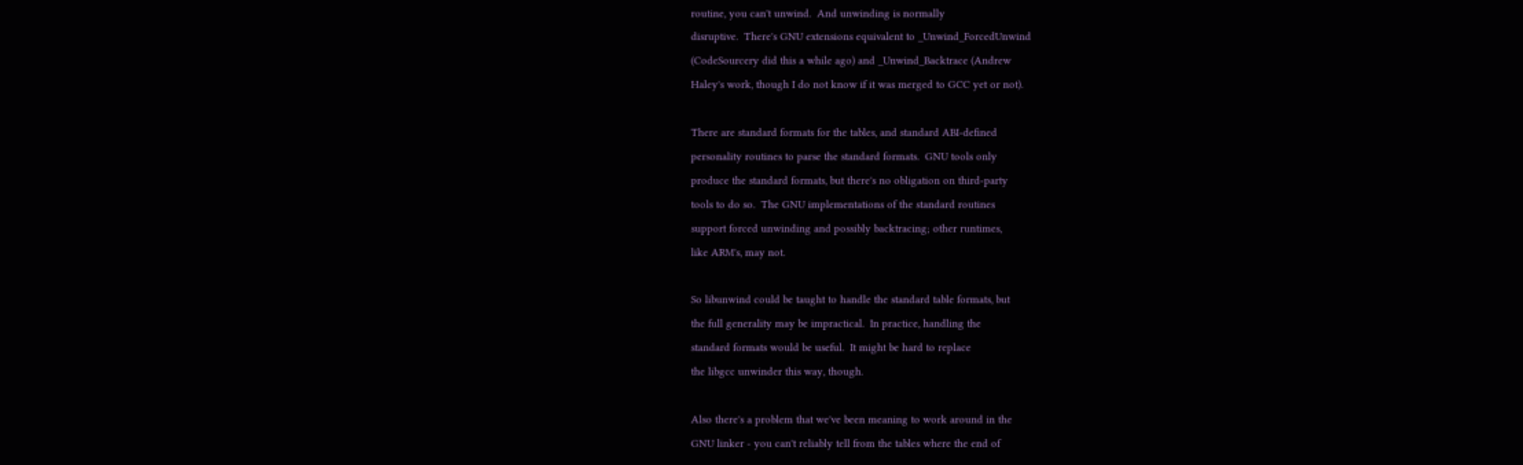routine, you can't unwind.  And unwinding is normally
disruptive.  There's GNU extensions equivalent to _Unwind_ForcedUnwind
(CodeSourcery did this a while ago) and _Unwind_Backtrace (Andrew
Haley's work, though I do not know if it was merged to GCC yet or not).

There are standard formats for the tables, and standard ABI-defined
personality routines to parse the standard formats.  GNU tools only
produce the standard formats, but there's no obligation on third-party
tools to do so.  The GNU implementations of the standard routines
support forced unwinding and possibly backtracing; other runtimes,
like ARM's, may not.

So libunwind could be taught to handle the standard table formats, but
the full generality may be impractical.  In practice, handling the
standard formats would be useful.  It might be hard to replace
the libgcc unwinder this way, though.

Also there's a problem that we've been meaning to work around in the
GNU linker - you can't reliably tell from the tables where the end of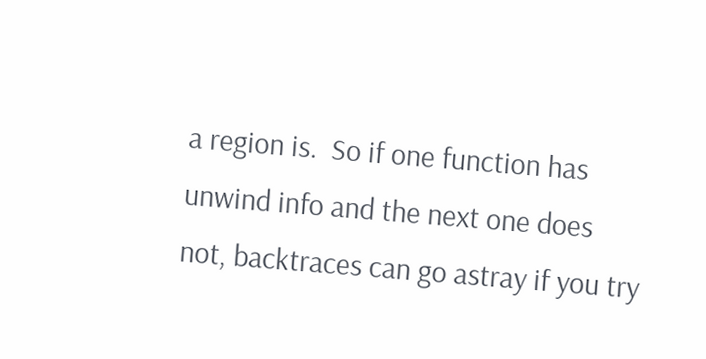a region is.  So if one function has unwind info and the next one does
not, backtraces can go astray if you try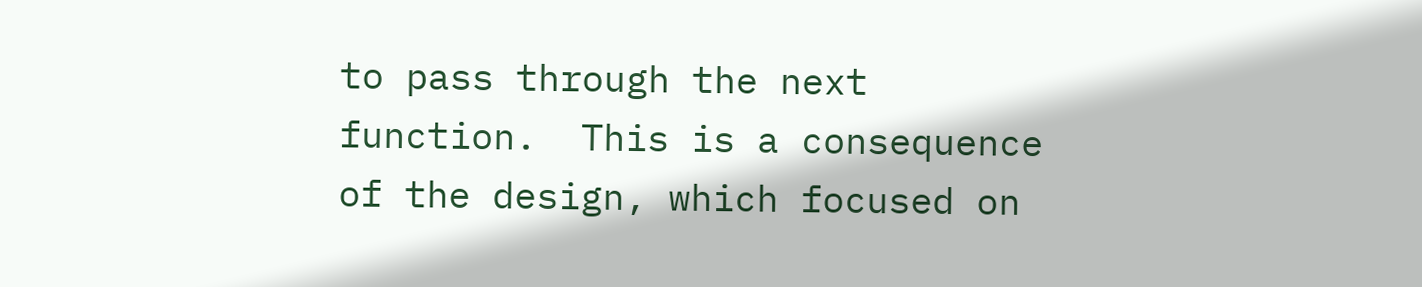to pass through the next
function.  This is a consequence of the design, which focused on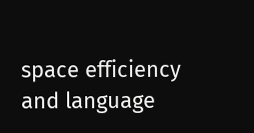space efficiency and language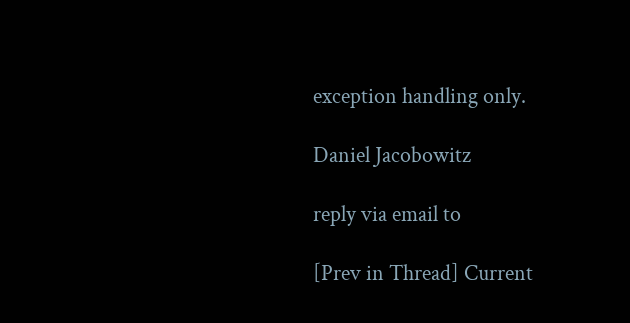exception handling only.

Daniel Jacobowitz

reply via email to

[Prev in Thread] Current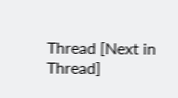Thread [Next in Thread]